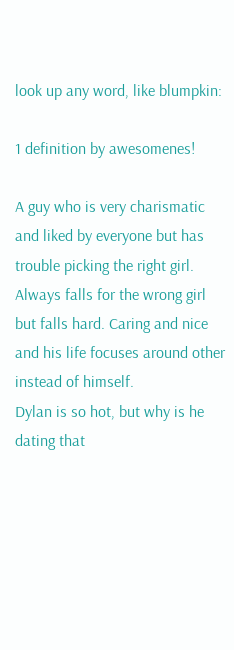look up any word, like blumpkin:

1 definition by awesomenes!

A guy who is very charismatic and liked by everyone but has trouble picking the right girl. Always falls for the wrong girl but falls hard. Caring and nice and his life focuses around other instead of himself.
Dylan is so hot, but why is he dating that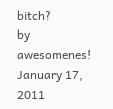bitch?
by awesomenes! January 17, 2011